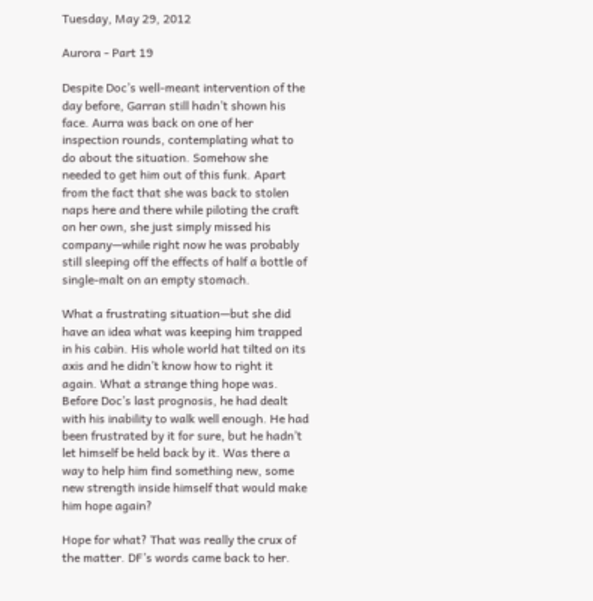Tuesday, May 29, 2012

Aurora - Part 19

Despite Doc’s well-meant intervention of the day before, Garran still hadn’t shown his face. Aurra was back on one of her inspection rounds, contemplating what to do about the situation. Somehow she needed to get him out of this funk. Apart from the fact that she was back to stolen naps here and there while piloting the craft on her own, she just simply missed his company—while right now he was probably still sleeping off the effects of half a bottle of single-malt on an empty stomach.

What a frustrating situation—but she did have an idea what was keeping him trapped in his cabin. His whole world hat tilted on its axis and he didn’t know how to right it again. What a strange thing hope was. Before Doc’s last prognosis, he had dealt with his inability to walk well enough. He had been frustrated by it for sure, but he hadn’t let himself be held back by it. Was there a way to help him find something new, some new strength inside himself that would make him hope again?

Hope for what? That was really the crux of the matter. DF’s words came back to her.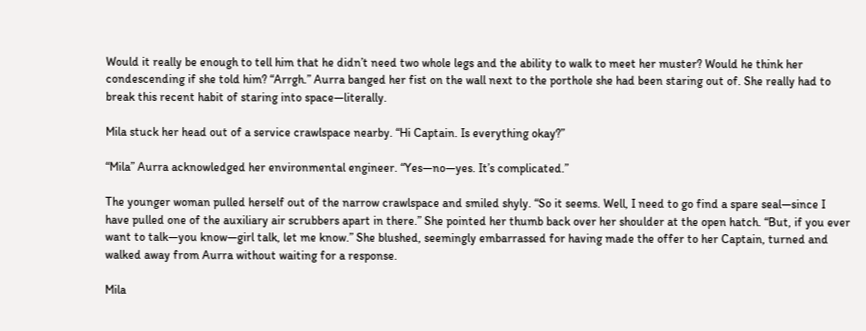Would it really be enough to tell him that he didn’t need two whole legs and the ability to walk to meet her muster? Would he think her condescending if she told him? “Arrgh.” Aurra banged her fist on the wall next to the porthole she had been staring out of. She really had to break this recent habit of staring into space—literally.

Mila stuck her head out of a service crawlspace nearby. “Hi Captain. Is everything okay?”

“Mila” Aurra acknowledged her environmental engineer. “Yes—no—yes. It’s complicated.”

The younger woman pulled herself out of the narrow crawlspace and smiled shyly. “So it seems. Well, I need to go find a spare seal—since I have pulled one of the auxiliary air scrubbers apart in there.” She pointed her thumb back over her shoulder at the open hatch. “But, if you ever want to talk—you know—girl talk, let me know.” She blushed, seemingly embarrassed for having made the offer to her Captain, turned and walked away from Aurra without waiting for a response.

Mila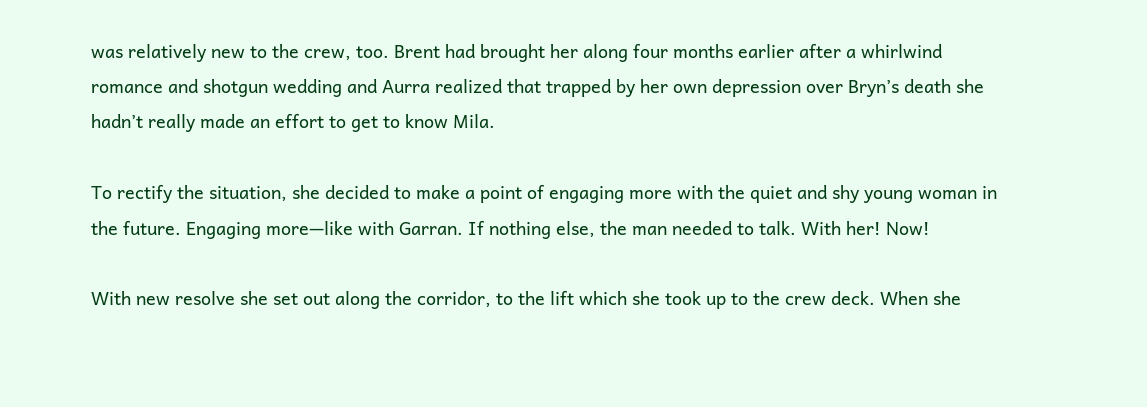was relatively new to the crew, too. Brent had brought her along four months earlier after a whirlwind romance and shotgun wedding and Aurra realized that trapped by her own depression over Bryn’s death she hadn’t really made an effort to get to know Mila.

To rectify the situation, she decided to make a point of engaging more with the quiet and shy young woman in the future. Engaging more—like with Garran. If nothing else, the man needed to talk. With her! Now!

With new resolve she set out along the corridor, to the lift which she took up to the crew deck. When she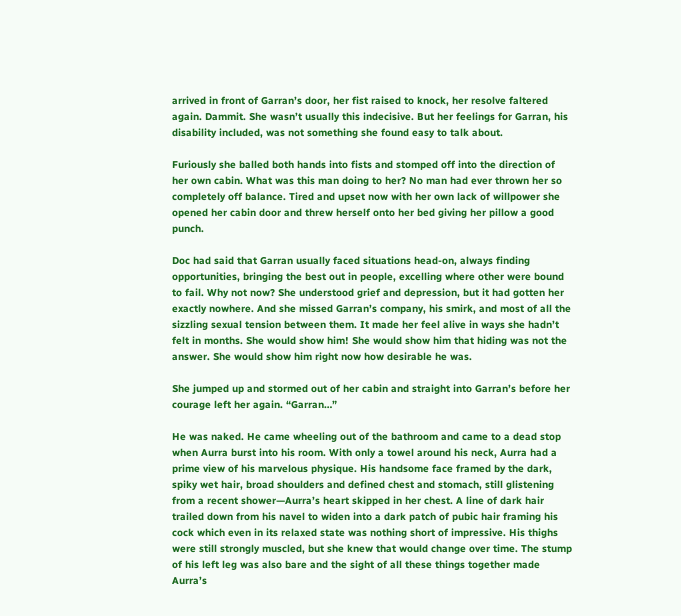arrived in front of Garran’s door, her fist raised to knock, her resolve faltered again. Dammit. She wasn’t usually this indecisive. But her feelings for Garran, his disability included, was not something she found easy to talk about.

Furiously she balled both hands into fists and stomped off into the direction of her own cabin. What was this man doing to her? No man had ever thrown her so completely off balance. Tired and upset now with her own lack of willpower she opened her cabin door and threw herself onto her bed giving her pillow a good punch.

Doc had said that Garran usually faced situations head-on, always finding opportunities, bringing the best out in people, excelling where other were bound to fail. Why not now? She understood grief and depression, but it had gotten her exactly nowhere. And she missed Garran’s company, his smirk, and most of all the sizzling sexual tension between them. It made her feel alive in ways she hadn’t felt in months. She would show him! She would show him that hiding was not the answer. She would show him right now how desirable he was.

She jumped up and stormed out of her cabin and straight into Garran’s before her courage left her again. “Garran…”

He was naked. He came wheeling out of the bathroom and came to a dead stop when Aurra burst into his room. With only a towel around his neck, Aurra had a prime view of his marvelous physique. His handsome face framed by the dark, spiky wet hair, broad shoulders and defined chest and stomach, still glistening from a recent shower—Aurra’s heart skipped in her chest. A line of dark hair trailed down from his navel to widen into a dark patch of pubic hair framing his cock which even in its relaxed state was nothing short of impressive. His thighs were still strongly muscled, but she knew that would change over time. The stump of his left leg was also bare and the sight of all these things together made Aurra’s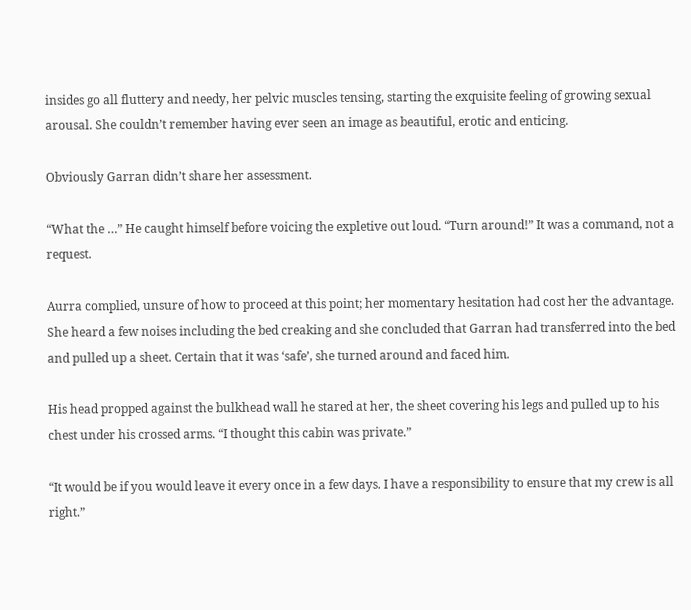insides go all fluttery and needy, her pelvic muscles tensing, starting the exquisite feeling of growing sexual arousal. She couldn’t remember having ever seen an image as beautiful, erotic and enticing.

Obviously Garran didn’t share her assessment.

“What the …” He caught himself before voicing the expletive out loud. “Turn around!” It was a command, not a request.

Aurra complied, unsure of how to proceed at this point; her momentary hesitation had cost her the advantage. She heard a few noises including the bed creaking and she concluded that Garran had transferred into the bed and pulled up a sheet. Certain that it was ‘safe’, she turned around and faced him.

His head propped against the bulkhead wall he stared at her, the sheet covering his legs and pulled up to his chest under his crossed arms. “I thought this cabin was private.”

“It would be if you would leave it every once in a few days. I have a responsibility to ensure that my crew is all right.”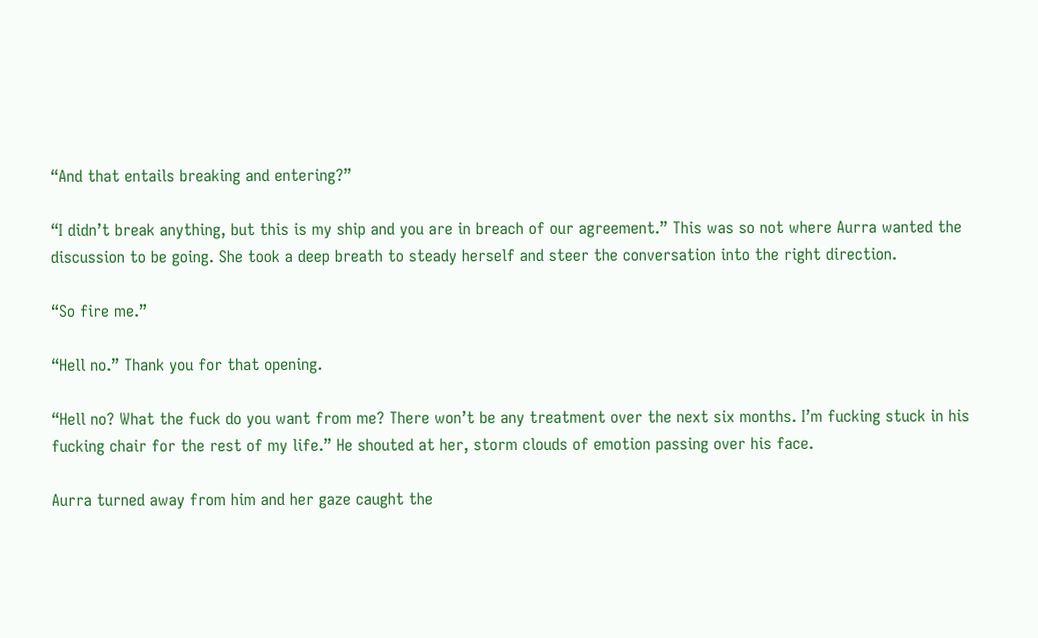“And that entails breaking and entering?”

“I didn’t break anything, but this is my ship and you are in breach of our agreement.” This was so not where Aurra wanted the discussion to be going. She took a deep breath to steady herself and steer the conversation into the right direction.

“So fire me.”

“Hell no.” Thank you for that opening.

“Hell no? What the fuck do you want from me? There won’t be any treatment over the next six months. I’m fucking stuck in his fucking chair for the rest of my life.” He shouted at her, storm clouds of emotion passing over his face.

Aurra turned away from him and her gaze caught the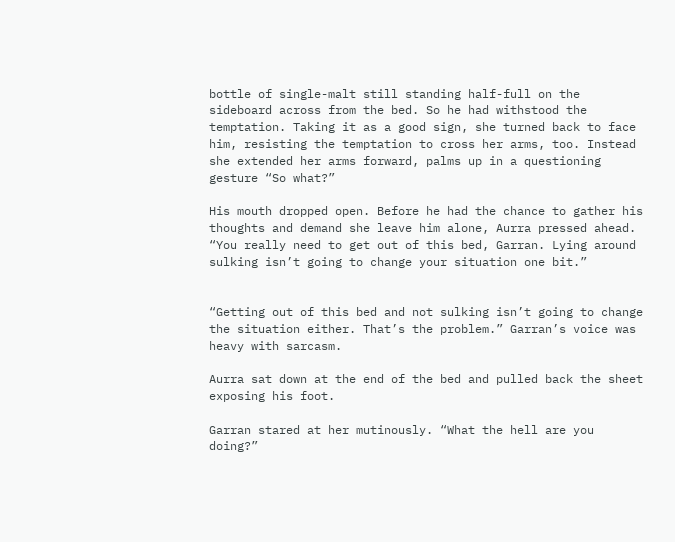bottle of single-malt still standing half-full on the sideboard across from the bed. So he had withstood the temptation. Taking it as a good sign, she turned back to face him, resisting the temptation to cross her arms, too. Instead she extended her arms forward, palms up in a questioning gesture “So what?”

His mouth dropped open. Before he had the chance to gather his thoughts and demand she leave him alone, Aurra pressed ahead. “You really need to get out of this bed, Garran. Lying around sulking isn’t going to change your situation one bit.”


“Getting out of this bed and not sulking isn’t going to change the situation either. That’s the problem.” Garran’s voice was heavy with sarcasm.

Aurra sat down at the end of the bed and pulled back the sheet exposing his foot.

Garran stared at her mutinously. “What the hell are you doing?”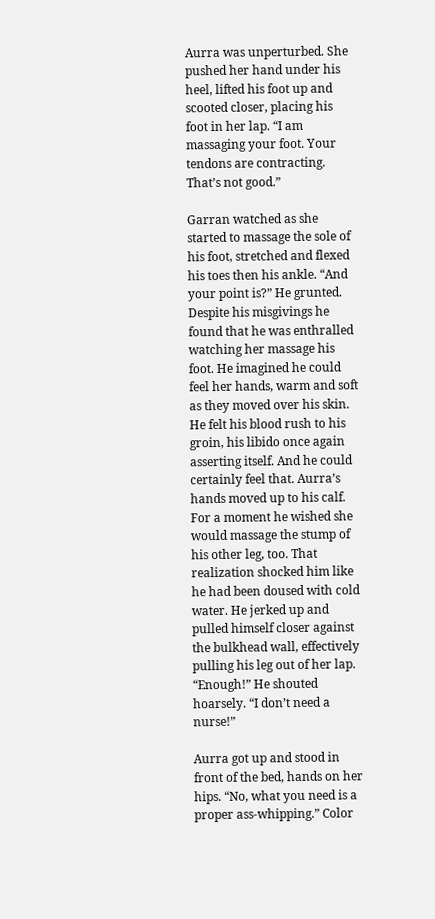Aurra was unperturbed. She pushed her hand under his heel, lifted his foot up and scooted closer, placing his foot in her lap. “I am massaging your foot. Your tendons are contracting. That’s not good.”

Garran watched as she started to massage the sole of his foot, stretched and flexed his toes then his ankle. “And your point is?” He grunted. Despite his misgivings he found that he was enthralled watching her massage his foot. He imagined he could feel her hands, warm and soft as they moved over his skin. He felt his blood rush to his groin, his libido once again asserting itself. And he could certainly feel that. Aurra’s hands moved up to his calf. For a moment he wished she would massage the stump of his other leg, too. That realization shocked him like he had been doused with cold water. He jerked up and pulled himself closer against the bulkhead wall, effectively pulling his leg out of her lap. “Enough!” He shouted hoarsely. “I don’t need a nurse!”

Aurra got up and stood in front of the bed, hands on her hips. “No, what you need is a proper ass-whipping.” Color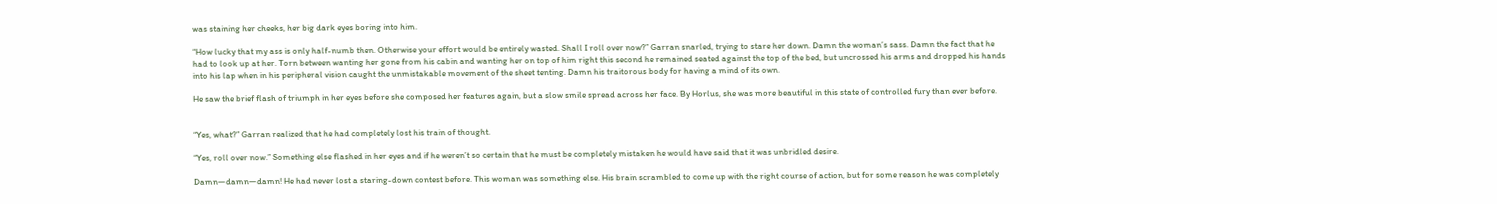was staining her cheeks, her big dark eyes boring into him.

“How lucky that my ass is only half-numb then. Otherwise your effort would be entirely wasted. Shall I roll over now?” Garran snarled, trying to stare her down. Damn the woman’s sass. Damn the fact that he had to look up at her. Torn between wanting her gone from his cabin and wanting her on top of him right this second he remained seated against the top of the bed, but uncrossed his arms and dropped his hands into his lap when in his peripheral vision caught the unmistakable movement of the sheet tenting. Damn his traitorous body for having a mind of its own.

He saw the brief flash of triumph in her eyes before she composed her features again, but a slow smile spread across her face. By Horlus, she was more beautiful in this state of controlled fury than ever before.


“Yes, what?” Garran realized that he had completely lost his train of thought.

“Yes, roll over now.” Something else flashed in her eyes and if he weren’t so certain that he must be completely mistaken he would have said that it was unbridled desire.

Damn—damn—damn! He had never lost a staring-down contest before. This woman was something else. His brain scrambled to come up with the right course of action, but for some reason he was completely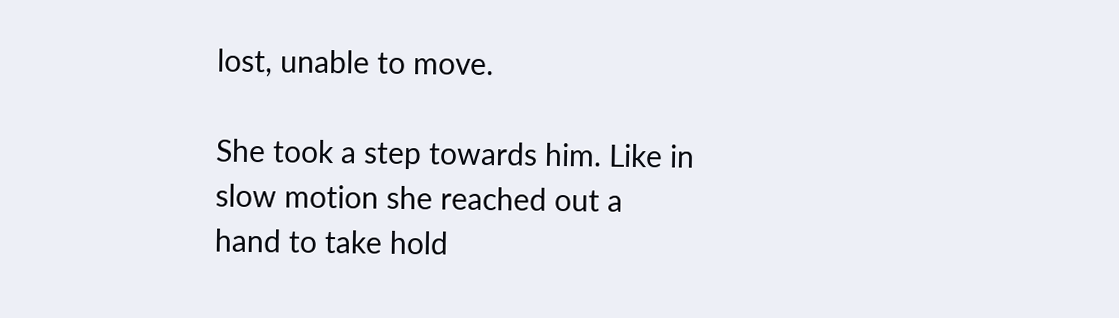lost, unable to move.

She took a step towards him. Like in slow motion she reached out a hand to take hold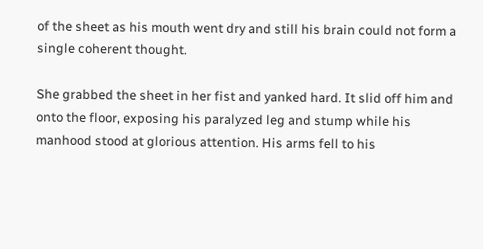of the sheet as his mouth went dry and still his brain could not form a single coherent thought.

She grabbed the sheet in her fist and yanked hard. It slid off him and onto the floor, exposing his paralyzed leg and stump while his manhood stood at glorious attention. His arms fell to his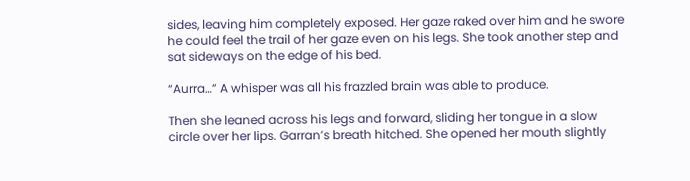sides, leaving him completely exposed. Her gaze raked over him and he swore he could feel the trail of her gaze even on his legs. She took another step and sat sideways on the edge of his bed.

“Aurra…” A whisper was all his frazzled brain was able to produce.

Then she leaned across his legs and forward, sliding her tongue in a slow circle over her lips. Garran’s breath hitched. She opened her mouth slightly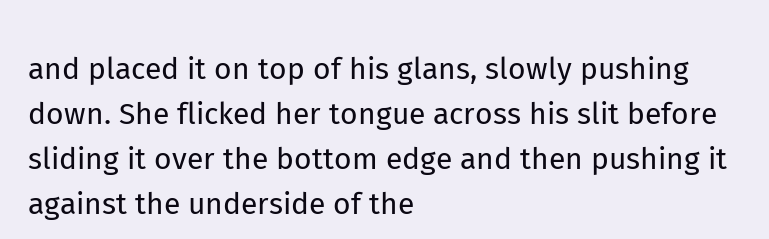and placed it on top of his glans, slowly pushing down. She flicked her tongue across his slit before sliding it over the bottom edge and then pushing it against the underside of the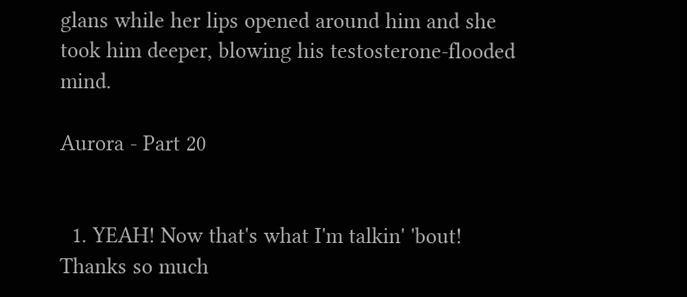glans while her lips opened around him and she took him deeper, blowing his testosterone-flooded mind.

Aurora - Part 20


  1. YEAH! Now that's what I'm talkin' 'bout! Thanks so much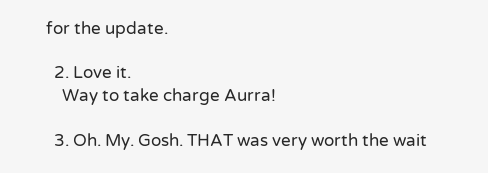for the update.

  2. Love it.
    Way to take charge Aurra!

  3. Oh. My. Gosh. THAT was very worth the wait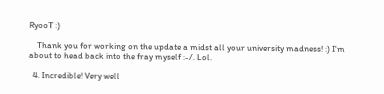RyooT :)

    Thank you for working on the update a midst all your university madness! :) I'm about to head back into the fray myself :-/. Lol.

  4. Incredible! Very well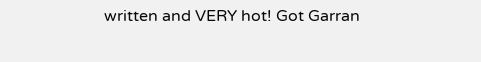written and VERY hot! Got Garran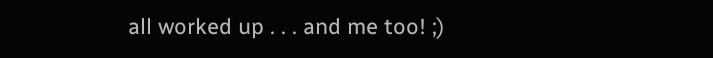all worked up . . . and me too! ;)